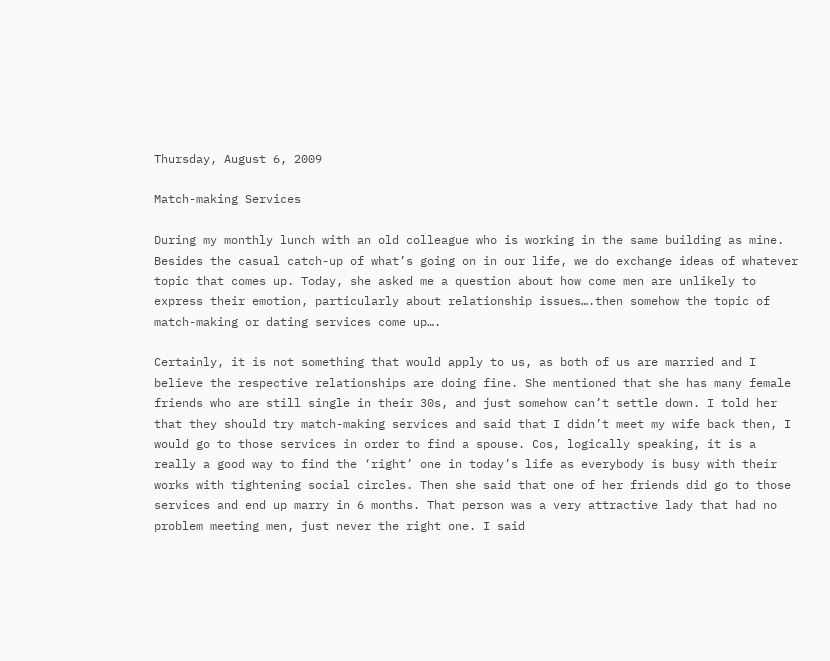Thursday, August 6, 2009

Match-making Services

During my monthly lunch with an old colleague who is working in the same building as mine. Besides the casual catch-up of what’s going on in our life, we do exchange ideas of whatever topic that comes up. Today, she asked me a question about how come men are unlikely to express their emotion, particularly about relationship issues….then somehow the topic of match-making or dating services come up….

Certainly, it is not something that would apply to us, as both of us are married and I believe the respective relationships are doing fine. She mentioned that she has many female friends who are still single in their 30s, and just somehow can’t settle down. I told her that they should try match-making services and said that I didn’t meet my wife back then, I would go to those services in order to find a spouse. Cos, logically speaking, it is a really a good way to find the ‘right’ one in today’s life as everybody is busy with their works with tightening social circles. Then she said that one of her friends did go to those services and end up marry in 6 months. That person was a very attractive lady that had no problem meeting men, just never the right one. I said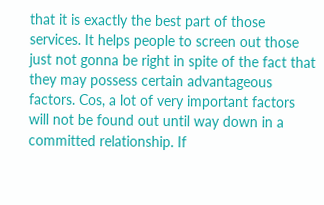that it is exactly the best part of those services. It helps people to screen out those just not gonna be right in spite of the fact that they may possess certain advantageous factors. Cos, a lot of very important factors will not be found out until way down in a committed relationship. If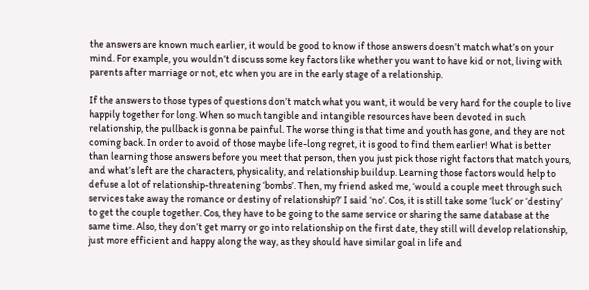the answers are known much earlier, it would be good to know if those answers doesn’t match what’s on your mind. For example, you wouldn’t discuss some key factors like whether you want to have kid or not, living with parents after marriage or not, etc when you are in the early stage of a relationship.

If the answers to those types of questions don’t match what you want, it would be very hard for the couple to live happily together for long. When so much tangible and intangible resources have been devoted in such relationship, the pullback is gonna be painful. The worse thing is that time and youth has gone, and they are not coming back. In order to avoid of those maybe life-long regret, it is good to find them earlier! What is better than learning those answers before you meet that person, then you just pick those right factors that match yours, and what’s left are the characters, physicality, and relationship buildup. Learning those factors would help to defuse a lot of relationship-threatening ‘bombs’. Then, my friend asked me, ‘would a couple meet through such services take away the romance or destiny of relationship?’ I said ‘no’. Cos, it is still take some ‘luck’ or ‘destiny’ to get the couple together. Cos, they have to be going to the same service or sharing the same database at the same time. Also, they don’t get marry or go into relationship on the first date, they still will develop relationship, just more efficient and happy along the way, as they should have similar goal in life and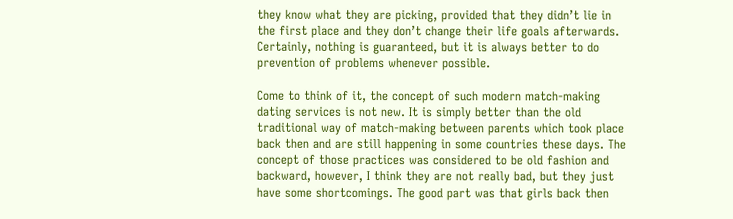they know what they are picking, provided that they didn’t lie in the first place and they don’t change their life goals afterwards. Certainly, nothing is guaranteed, but it is always better to do prevention of problems whenever possible.

Come to think of it, the concept of such modern match-making dating services is not new. It is simply better than the old traditional way of match-making between parents which took place back then and are still happening in some countries these days. The concept of those practices was considered to be old fashion and backward, however, I think they are not really bad, but they just have some shortcomings. The good part was that girls back then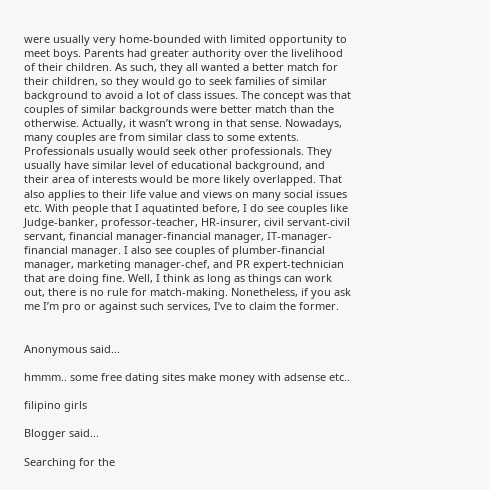were usually very home-bounded with limited opportunity to meet boys. Parents had greater authority over the livelihood of their children. As such, they all wanted a better match for their children, so they would go to seek families of similar background to avoid a lot of class issues. The concept was that couples of similar backgrounds were better match than the otherwise. Actually, it wasn’t wrong in that sense. Nowadays, many couples are from similar class to some extents. Professionals usually would seek other professionals. They usually have similar level of educational background, and their area of interests would be more likely overlapped. That also applies to their life value and views on many social issues etc. With people that I aquatinted before, I do see couples like Judge-banker, professor-teacher, HR-insurer, civil servant-civil servant, financial manager-financial manager, IT-manager-financial manager. I also see couples of plumber-financial manager, marketing manager-chef, and PR expert-technician that are doing fine. Well, I think as long as things can work out, there is no rule for match-making. Nonetheless, if you ask me I’m pro or against such services, I’ve to claim the former.


Anonymous said...

hmmm.. some free dating sites make money with adsense etc..

filipino girls

Blogger said...

Searching for the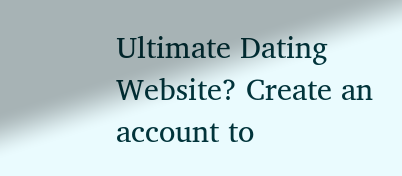Ultimate Dating Website? Create an account to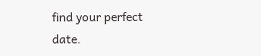find your perfect date.